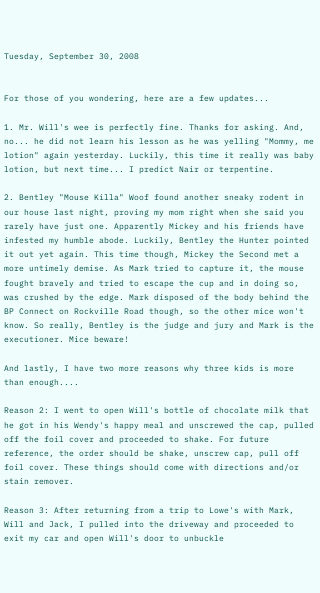Tuesday, September 30, 2008


For those of you wondering, here are a few updates...

1. Mr. Will's wee is perfectly fine. Thanks for asking. And, no... he did not learn his lesson as he was yelling "Mommy, me lotion" again yesterday. Luckily, this time it really was baby lotion, but next time... I predict Nair or terpentine.

2. Bentley "Mouse Killa" Woof found another sneaky rodent in our house last night, proving my mom right when she said you rarely have just one. Apparently Mickey and his friends have infested my humble abode. Luckily, Bentley the Hunter pointed it out yet again. This time though, Mickey the Second met a more untimely demise. As Mark tried to capture it, the mouse fought bravely and tried to escape the cup and in doing so, was crushed by the edge. Mark disposed of the body behind the BP Connect on Rockville Road though, so the other mice won't know. So really, Bentley is the judge and jury and Mark is the executioner. Mice beware!

And lastly, I have two more reasons why three kids is more than enough....

Reason 2: I went to open Will's bottle of chocolate milk that he got in his Wendy's happy meal and unscrewed the cap, pulled off the foil cover and proceeded to shake. For future reference, the order should be shake, unscrew cap, pull off foil cover. These things should come with directions and/or stain remover.

Reason 3: After returning from a trip to Lowe's with Mark, Will and Jack, I pulled into the driveway and proceeded to exit my car and open Will's door to unbuckle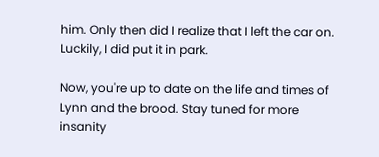him. Only then did I realize that I left the car on. Luckily, I did put it in park.

Now, you're up to date on the life and times of Lynn and the brood. Stay tuned for more insanity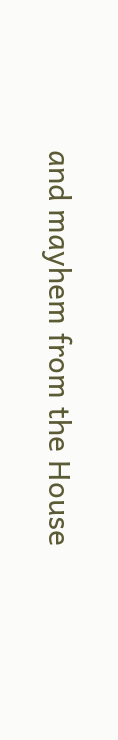and mayhem from the House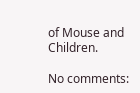of Mouse and Children.

No comments: